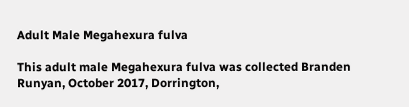Adult Male Megahexura fulva

This adult male Megahexura fulva was collected Branden Runyan, October 2017, Dorrington,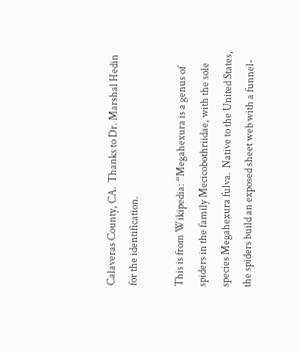Calaveras County, CA.  Thanks to Dr. Marshal Hedin for the identification.

This is from Wikipedia: “Megahexura is a genus of spiders in the family Mecicobothriidae, with the sole species Megahexura fulva.  Native to the United States, the spiders build an exposed sheet web with a funnel-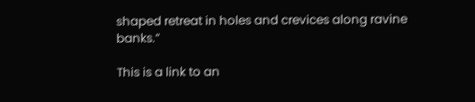shaped retreat in holes and crevices along ravine banks.”

This is a link to an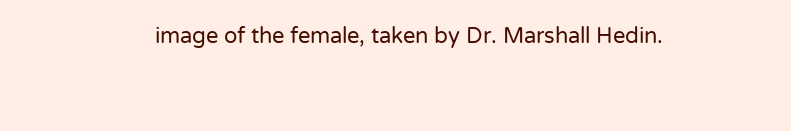image of the female, taken by Dr. Marshall Hedin.